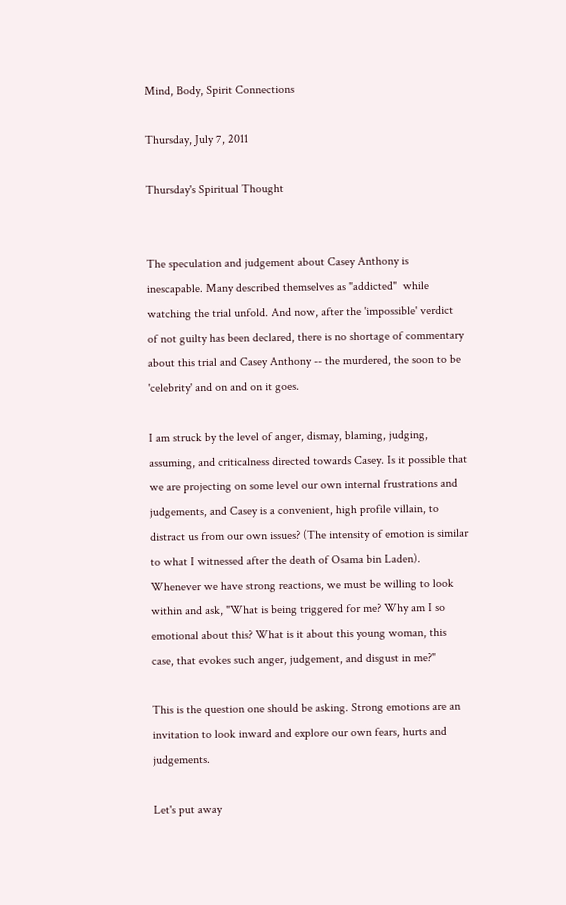Mind, Body, Spirit Connections

Thursday, July 7, 2011

Thursday's Spiritual Thought


The speculation and judgement about Casey Anthony is inescapable. Many described themselves as "addicted"  while watching the trial unfold. And now, after the 'impossible' verdict of not guilty has been declared, there is no shortage of commentary about this trial and Casey Anthony -- the murdered, the soon to be 'celebrity' and on and on it goes.

I am struck by the level of anger, dismay, blaming, judging, assuming, and criticalness directed towards Casey. Is it possible that we are projecting on some level our own internal frustrations and judgements, and Casey is a convenient, high profile villain, to distract us from our own issues? (The intensity of emotion is similar to what I witnessed after the death of Osama bin Laden). Whenever we have strong reactions, we must be willing to look within and ask, "What is being triggered for me? Why am I so emotional about this? What is it about this young woman, this case, that evokes such anger, judgement, and disgust in me?"

This is the question one should be asking. Strong emotions are an invitation to look inward and explore our own fears, hurts and judgements.

Let's put away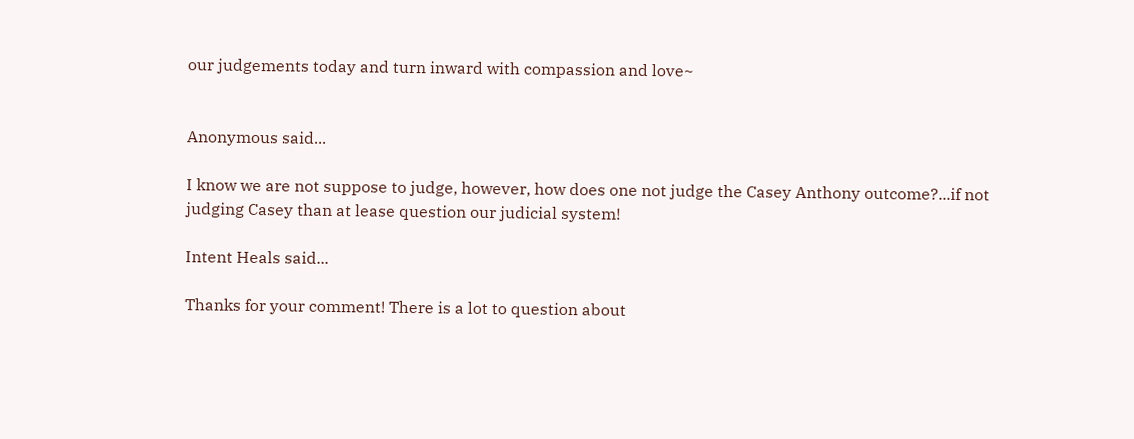our judgements today and turn inward with compassion and love~


Anonymous said...

I know we are not suppose to judge, however, how does one not judge the Casey Anthony outcome?...if not judging Casey than at lease question our judicial system!

Intent Heals said...

Thanks for your comment! There is a lot to question about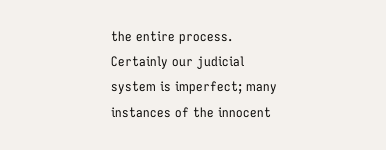the entire process. Certainly our judicial system is imperfect; many instances of the innocent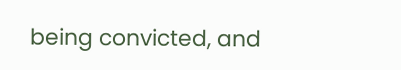being convicted, and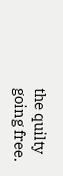the quilty going free.